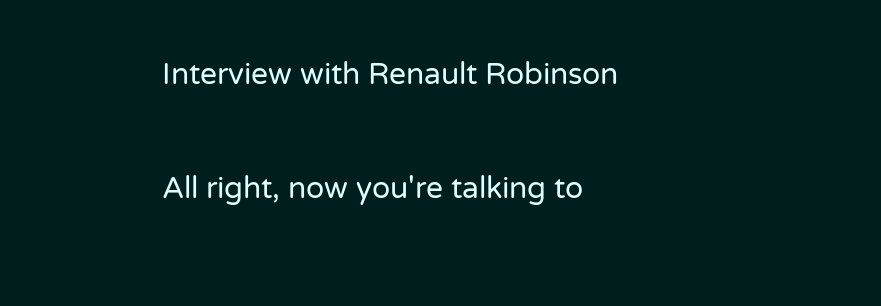Interview with Renault Robinson

All right, now you're talking to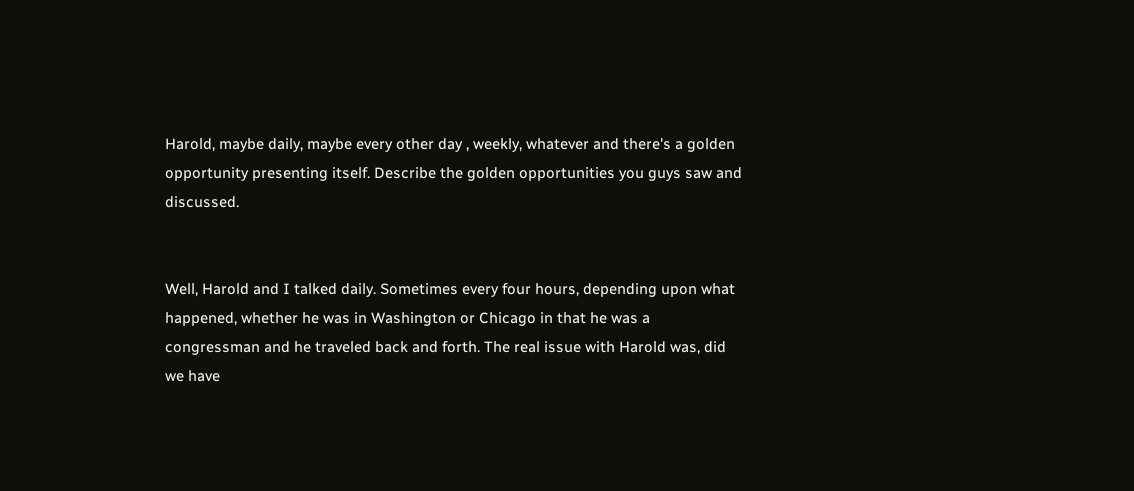Harold, maybe daily, maybe every other day , weekly, whatever and there's a golden opportunity presenting itself. Describe the golden opportunities you guys saw and discussed.


Well, Harold and I talked daily. Sometimes every four hours, depending upon what happened, whether he was in Washington or Chicago in that he was a congressman and he traveled back and forth. The real issue with Harold was, did we have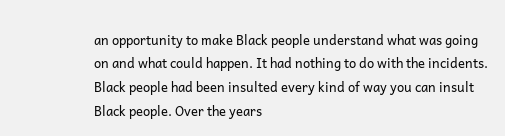an opportunity to make Black people understand what was going on and what could happen. It had nothing to do with the incidents. Black people had been insulted every kind of way you can insult Black people. Over the years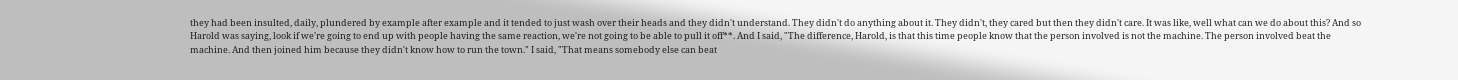they had been insulted, daily, plundered by example after example and it tended to just wash over their heads and they didn't understand. They didn't do anything about it. They didn't, they cared but then they didn't care. It was like, well what can we do about this? And so Harold was saying, look if we're going to end up with people having the same reaction, we're not going to be able to pull it off**. And I said, "The difference, Harold, is that this time people know that the person involved is not the machine. The person involved beat the machine. And then joined him because they didn't know how to run the town." I said, "That means somebody else can beat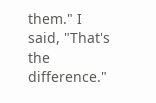them." I said, "That's the difference."